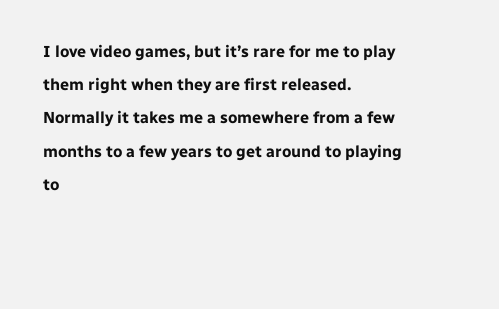I love video games, but it’s rare for me to play them right when they are first released. Normally it takes me a somewhere from a few months to a few years to get around to playing to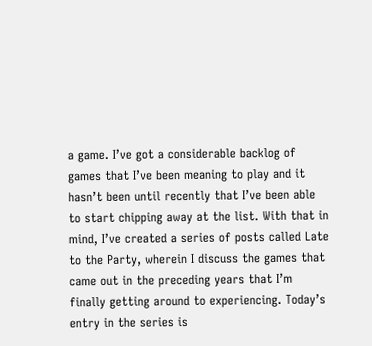a game. I’ve got a considerable backlog of games that I’ve been meaning to play and it hasn’t been until recently that I’ve been able to start chipping away at the list. With that in mind, I’ve created a series of posts called Late to the Party, wherein I discuss the games that came out in the preceding years that I’m finally getting around to experiencing. Today’s entry in the series is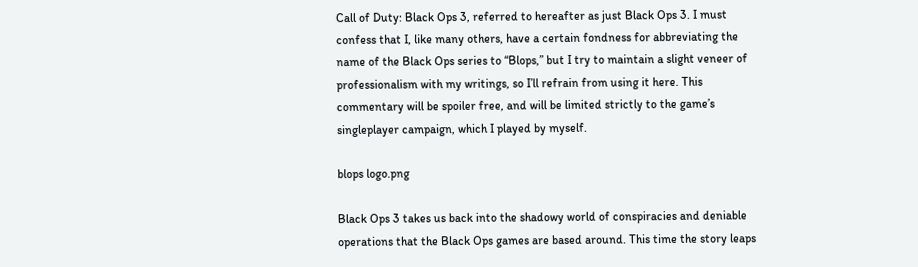Call of Duty: Black Ops 3, referred to hereafter as just Black Ops 3. I must confess that I, like many others, have a certain fondness for abbreviating the name of the Black Ops series to “Blops,” but I try to maintain a slight veneer of professionalism with my writings, so I’ll refrain from using it here. This commentary will be spoiler free, and will be limited strictly to the game’s singleplayer campaign, which I played by myself.

blops logo.png

Black Ops 3 takes us back into the shadowy world of conspiracies and deniable operations that the Black Ops games are based around. This time the story leaps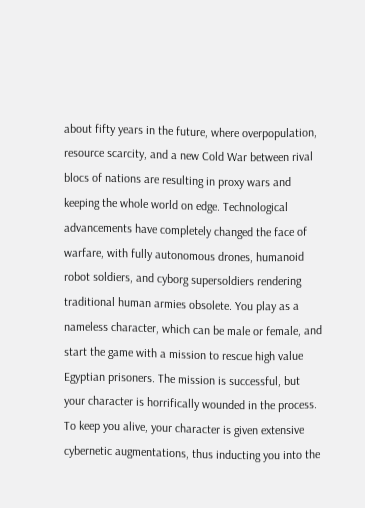about fifty years in the future, where overpopulation, resource scarcity, and a new Cold War between rival blocs of nations are resulting in proxy wars and keeping the whole world on edge. Technological advancements have completely changed the face of warfare, with fully autonomous drones, humanoid robot soldiers, and cyborg supersoldiers rendering traditional human armies obsolete. You play as a nameless character, which can be male or female, and start the game with a mission to rescue high value Egyptian prisoners. The mission is successful, but your character is horrifically wounded in the process. To keep you alive, your character is given extensive cybernetic augmentations, thus inducting you into the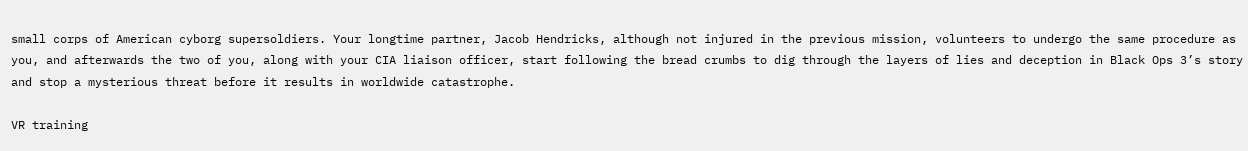small corps of American cyborg supersoldiers. Your longtime partner, Jacob Hendricks, although not injured in the previous mission, volunteers to undergo the same procedure as you, and afterwards the two of you, along with your CIA liaison officer, start following the bread crumbs to dig through the layers of lies and deception in Black Ops 3’s story and stop a mysterious threat before it results in worldwide catastrophe.

VR training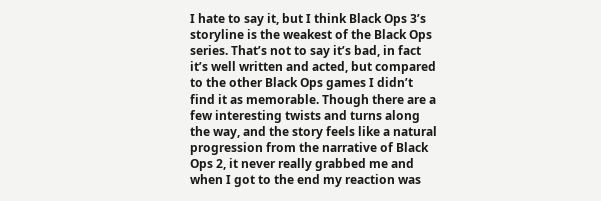I hate to say it, but I think Black Ops 3’s storyline is the weakest of the Black Ops series. That’s not to say it’s bad, in fact it’s well written and acted, but compared to the other Black Ops games I didn’t find it as memorable. Though there are a few interesting twists and turns along the way, and the story feels like a natural progression from the narrative of Black Ops 2, it never really grabbed me and when I got to the end my reaction was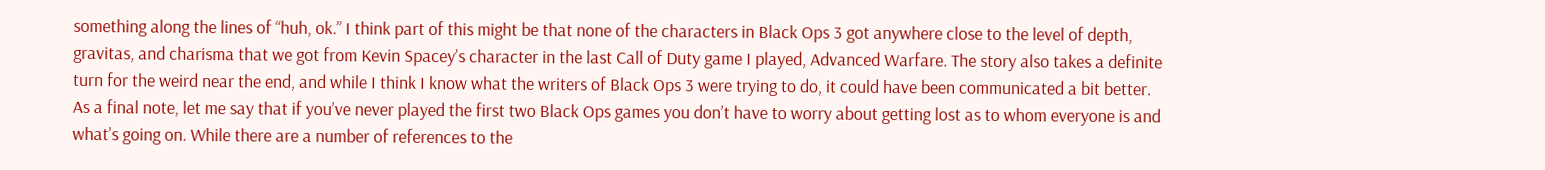something along the lines of “huh, ok.” I think part of this might be that none of the characters in Black Ops 3 got anywhere close to the level of depth, gravitas, and charisma that we got from Kevin Spacey’s character in the last Call of Duty game I played, Advanced Warfare. The story also takes a definite turn for the weird near the end, and while I think I know what the writers of Black Ops 3 were trying to do, it could have been communicated a bit better. As a final note, let me say that if you’ve never played the first two Black Ops games you don’t have to worry about getting lost as to whom everyone is and what’s going on. While there are a number of references to the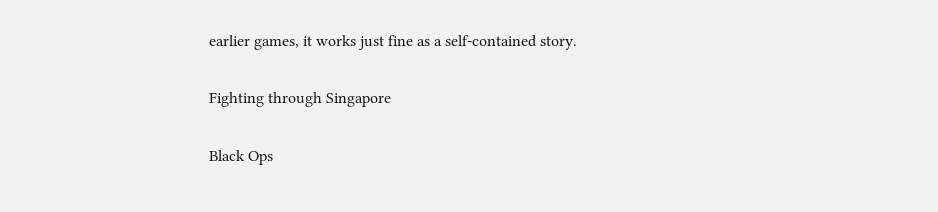earlier games, it works just fine as a self-contained story.

Fighting through Singapore

Black Ops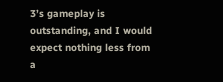3’s gameplay is outstanding, and I would expect nothing less from a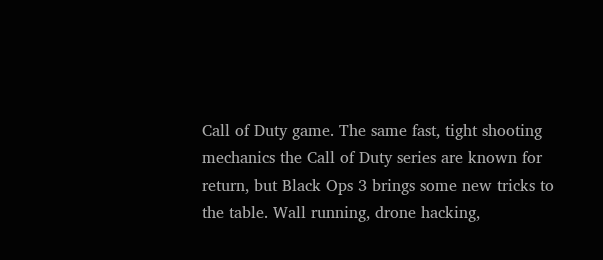Call of Duty game. The same fast, tight shooting mechanics the Call of Duty series are known for return, but Black Ops 3 brings some new tricks to the table. Wall running, drone hacking,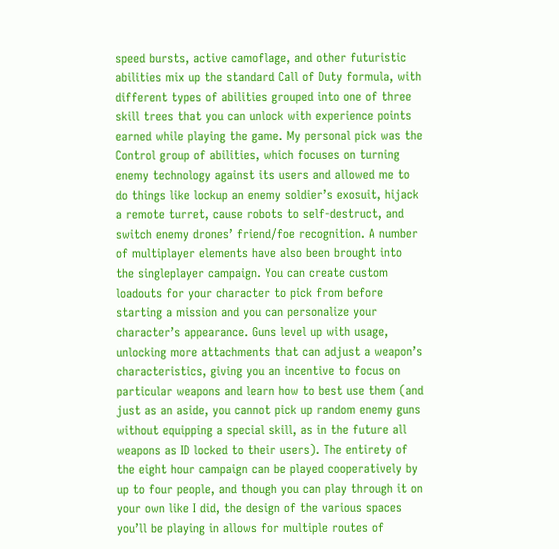speed bursts, active camoflage, and other futuristic abilities mix up the standard Call of Duty formula, with different types of abilities grouped into one of three skill trees that you can unlock with experience points earned while playing the game. My personal pick was the Control group of abilities, which focuses on turning enemy technology against its users and allowed me to do things like lockup an enemy soldier’s exosuit, hijack a remote turret, cause robots to self-destruct, and switch enemy drones’ friend/foe recognition. A number of multiplayer elements have also been brought into the singleplayer campaign. You can create custom loadouts for your character to pick from before starting a mission and you can personalize your character’s appearance. Guns level up with usage, unlocking more attachments that can adjust a weapon’s characteristics, giving you an incentive to focus on particular weapons and learn how to best use them (and just as an aside, you cannot pick up random enemy guns without equipping a special skill, as in the future all weapons as ID locked to their users). The entirety of the eight hour campaign can be played cooperatively by up to four people, and though you can play through it on your own like I did, the design of the various spaces you’ll be playing in allows for multiple routes of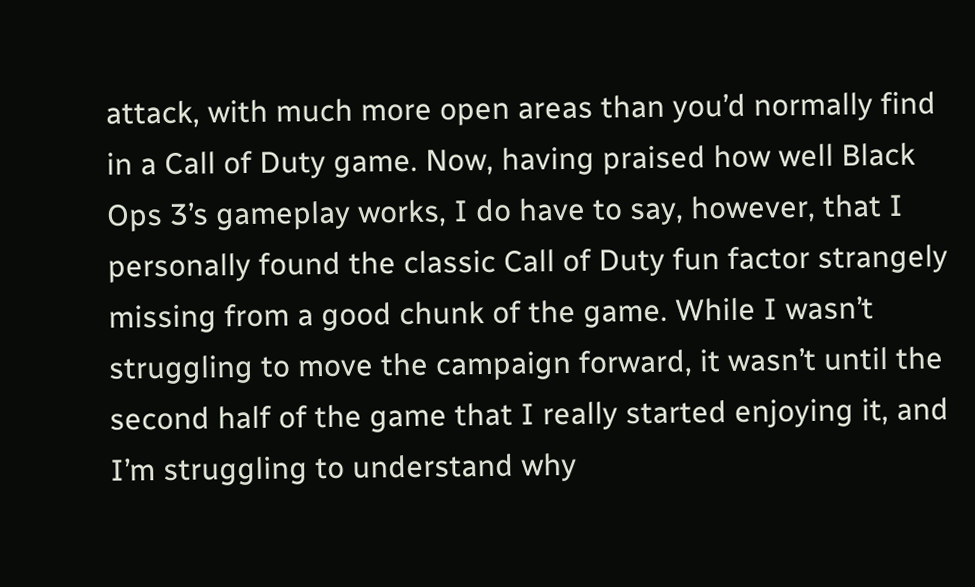attack, with much more open areas than you’d normally find in a Call of Duty game. Now, having praised how well Black Ops 3’s gameplay works, I do have to say, however, that I personally found the classic Call of Duty fun factor strangely missing from a good chunk of the game. While I wasn’t struggling to move the campaign forward, it wasn’t until the second half of the game that I really started enjoying it, and I’m struggling to understand why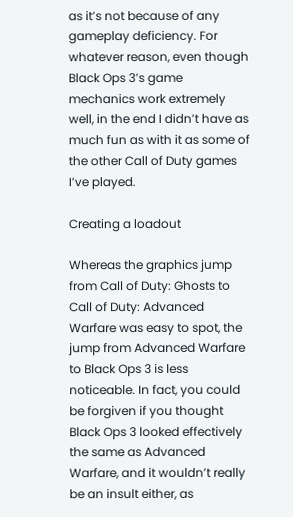as it’s not because of any gameplay deficiency. For whatever reason, even though Black Ops 3’s game mechanics work extremely well, in the end I didn’t have as much fun as with it as some of the other Call of Duty games I’ve played.

Creating a loadout

Whereas the graphics jump from Call of Duty: Ghosts to Call of Duty: Advanced Warfare was easy to spot, the jump from Advanced Warfare to Black Ops 3 is less noticeable. In fact, you could be forgiven if you thought Black Ops 3 looked effectively the same as Advanced Warfare, and it wouldn’t really be an insult either, as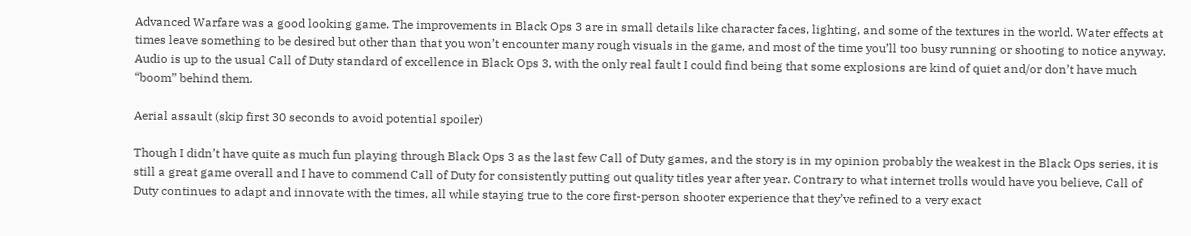Advanced Warfare was a good looking game. The improvements in Black Ops 3 are in small details like character faces, lighting, and some of the textures in the world. Water effects at times leave something to be desired but other than that you won’t encounter many rough visuals in the game, and most of the time you’ll too busy running or shooting to notice anyway. Audio is up to the usual Call of Duty standard of excellence in Black Ops 3, with the only real fault I could find being that some explosions are kind of quiet and/or don’t have much “boom” behind them.

Aerial assault (skip first 30 seconds to avoid potential spoiler)

Though I didn’t have quite as much fun playing through Black Ops 3 as the last few Call of Duty games, and the story is in my opinion probably the weakest in the Black Ops series, it is still a great game overall and I have to commend Call of Duty for consistently putting out quality titles year after year. Contrary to what internet trolls would have you believe, Call of Duty continues to adapt and innovate with the times, all while staying true to the core first-person shooter experience that they’ve refined to a very exact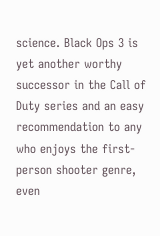science. Black Ops 3 is yet another worthy successor in the Call of Duty series and an easy recommendation to any who enjoys the first-person shooter genre, even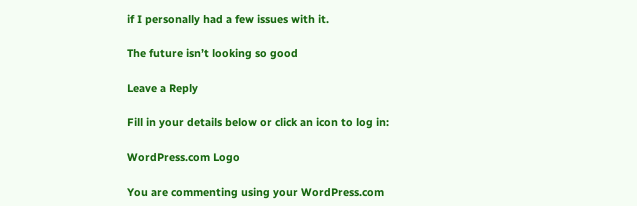if I personally had a few issues with it.

The future isn’t looking so good

Leave a Reply

Fill in your details below or click an icon to log in:

WordPress.com Logo

You are commenting using your WordPress.com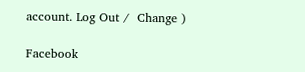account. Log Out /  Change )

Facebook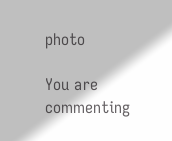photo

You are commenting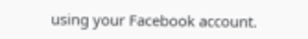using your Facebook account.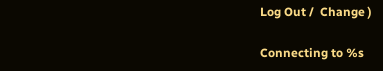Log Out /  Change )

Connecting to %s